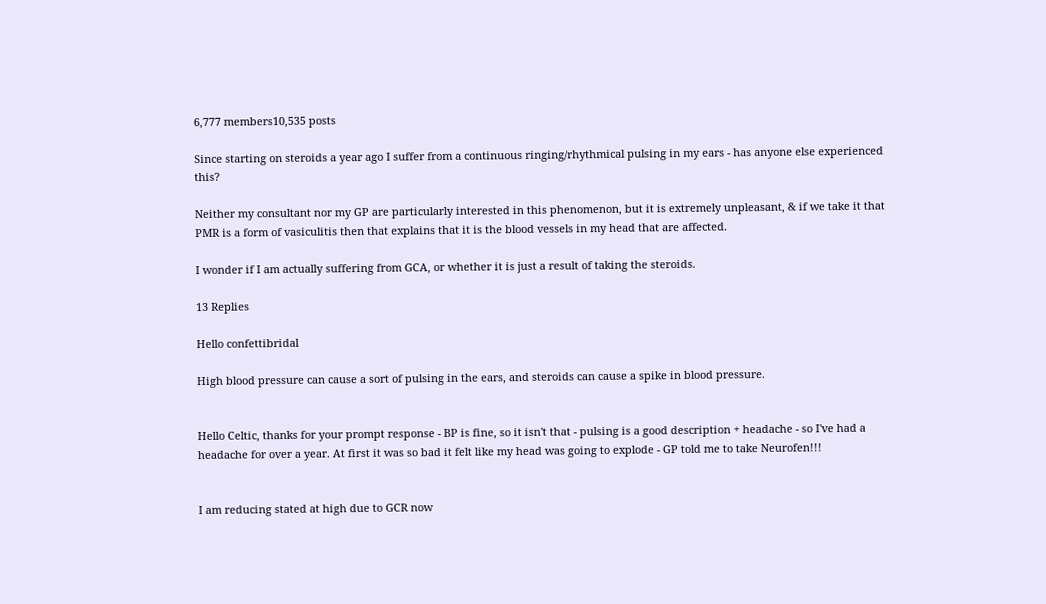6,777 members10,535 posts

Since starting on steroids a year ago I suffer from a continuous ringing/rhythmical pulsing in my ears - has anyone else experienced this?

Neither my consultant nor my GP are particularly interested in this phenomenon, but it is extremely unpleasant, & if we take it that PMR is a form of vasiculitis then that explains that it is the blood vessels in my head that are affected.

I wonder if I am actually suffering from GCA, or whether it is just a result of taking the steroids.

13 Replies

Hello confettibridal

High blood pressure can cause a sort of pulsing in the ears, and steroids can cause a spike in blood pressure.


Hello Celtic, thanks for your prompt response - BP is fine, so it isn't that - pulsing is a good description + headache - so I've had a headache for over a year. At first it was so bad it felt like my head was going to explode - GP told me to take Neurofen!!!


I am reducing stated at high due to GCR now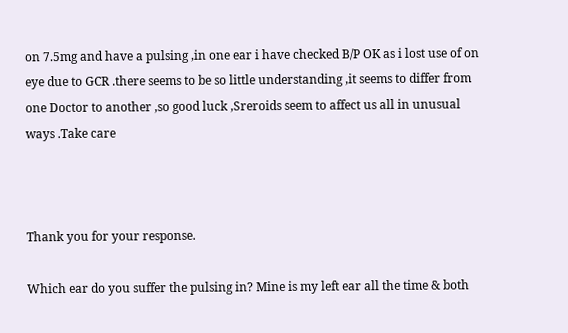on 7.5mg and have a pulsing ,in one ear i have checked B/P OK as i lost use of on eye due to GCR .there seems to be so little understanding ,it seems to differ from one Doctor to another ,so good luck ,Sreroids seem to affect us all in unusual ways .Take care



Thank you for your response.

Which ear do you suffer the pulsing in? Mine is my left ear all the time & both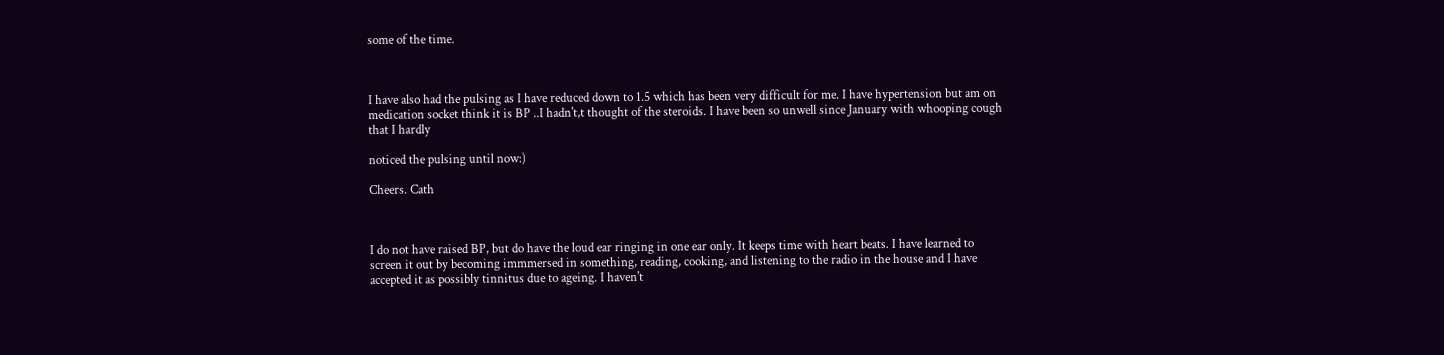some of the time.



I have also had the pulsing as I have reduced down to 1.5 which has been very difficult for me. I have hypertension but am on medication socket think it is BP ..I hadn't,t thought of the steroids. I have been so unwell since January with whooping cough that I hardly

noticed the pulsing until now:)

Cheers. Cath



I do not have raised BP, but do have the loud ear ringing in one ear only. It keeps time with heart beats. I have learned to screen it out by becoming immmersed in something, reading, cooking, and listening to the radio in the house and I have accepted it as possibly tinnitus due to ageing. I haven't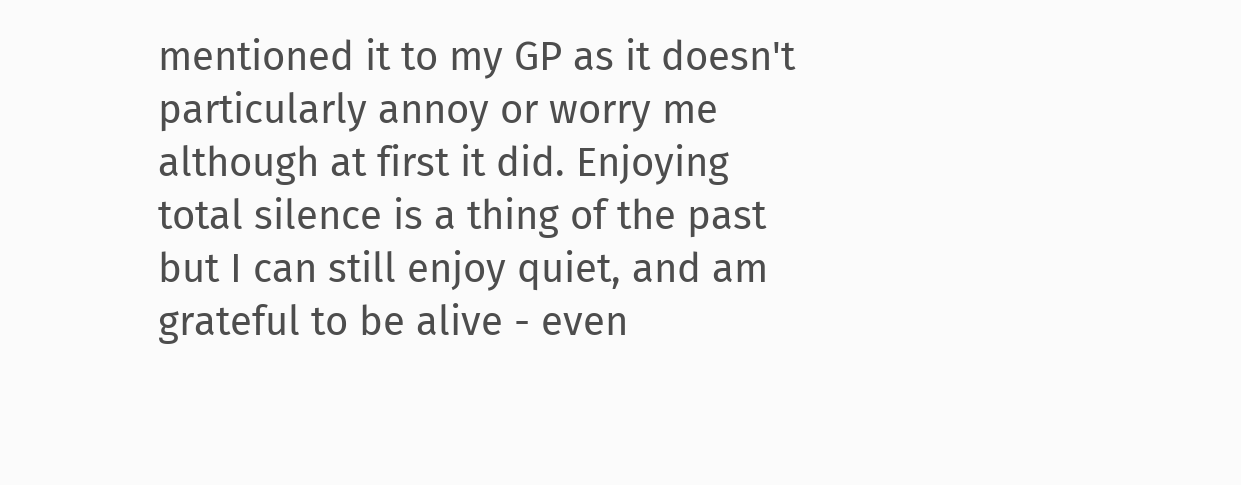mentioned it to my GP as it doesn't particularly annoy or worry me although at first it did. Enjoying total silence is a thing of the past but I can still enjoy quiet, and am grateful to be alive - even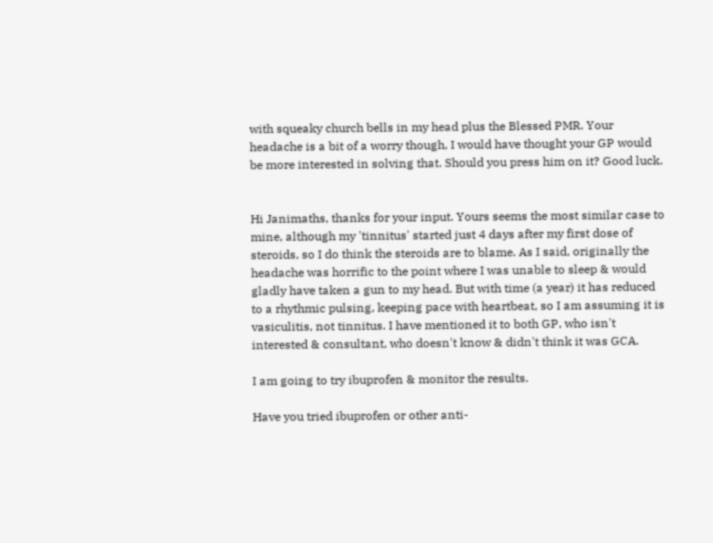with squeaky church bells in my head plus the Blessed PMR. Your headache is a bit of a worry though, I would have thought your GP would be more interested in solving that. Should you press him on it? Good luck.


Hi Janimaths, thanks for your input. Yours seems the most similar case to mine, although my 'tinnitus' started just 4 days after my first dose of steroids, so I do think the steroids are to blame. As I said, originally the headache was horrific to the point where I was unable to sleep & would gladly have taken a gun to my head. But with time (a year) it has reduced to a rhythmic pulsing, keeping pace with heartbeat, so I am assuming it is vasiculitis, not tinnitus. I have mentioned it to both GP, who isn't interested & consultant, who doesn't know & didn't think it was GCA.

I am going to try ibuprofen & monitor the results.

Have you tried ibuprofen or other anti-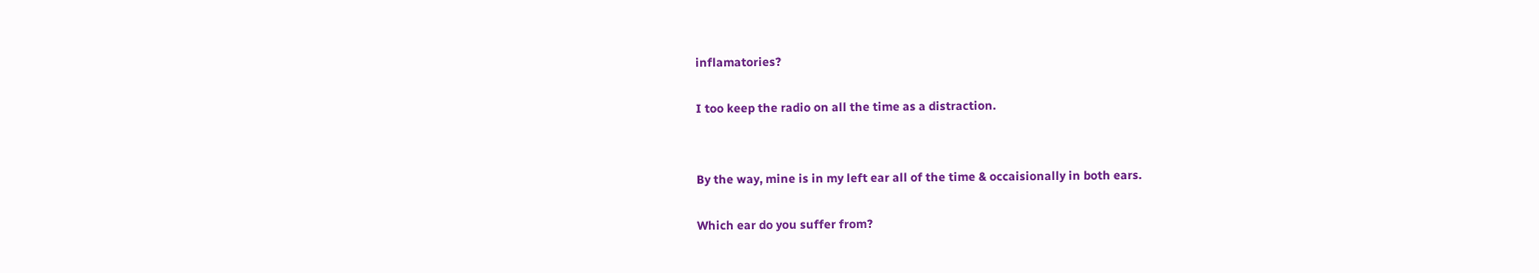inflamatories?

I too keep the radio on all the time as a distraction.


By the way, mine is in my left ear all of the time & occaisionally in both ears.

Which ear do you suffer from?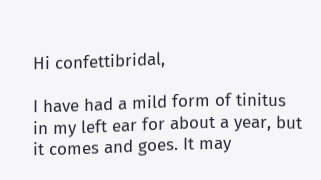Hi confettibridal,

I have had a mild form of tinitus in my left ear for about a year, but it comes and goes. It may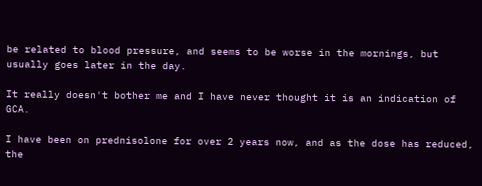be related to blood pressure, and seems to be worse in the mornings, but usually goes later in the day.

It really doesn't bother me and I have never thought it is an indication of GCA.

I have been on prednisolone for over 2 years now, and as the dose has reduced, the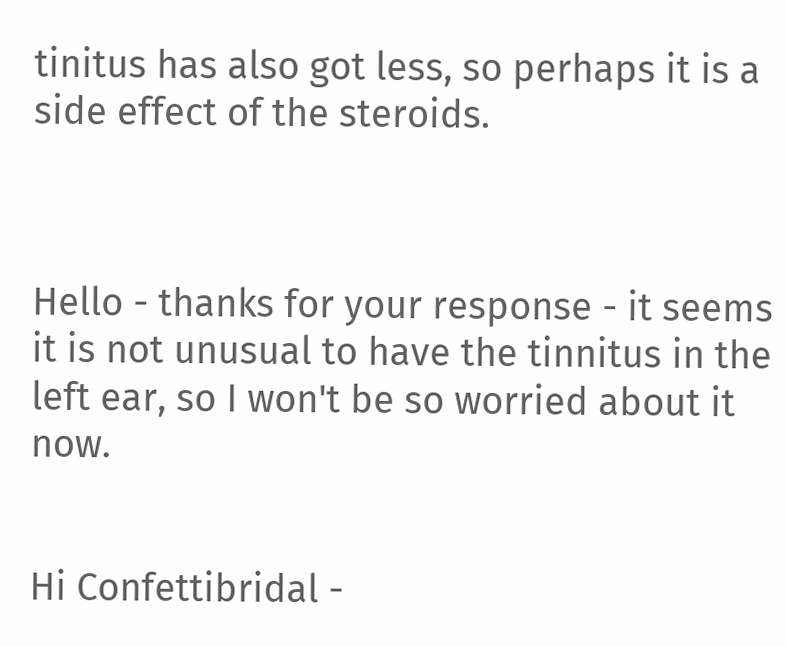tinitus has also got less, so perhaps it is a side effect of the steroids.



Hello - thanks for your response - it seems it is not unusual to have the tinnitus in the left ear, so I won't be so worried about it now.


Hi Confettibridal -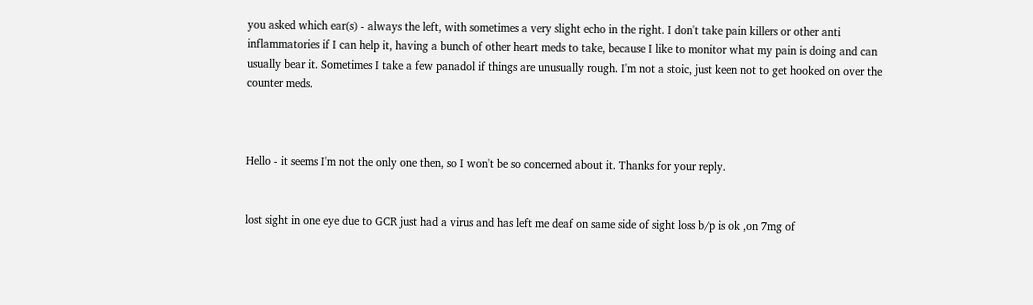you asked which ear(s) - always the left, with sometimes a very slight echo in the right. I don't take pain killers or other anti inflammatories if I can help it, having a bunch of other heart meds to take, because I like to monitor what my pain is doing and can usually bear it. Sometimes I take a few panadol if things are unusually rough. I'm not a stoic, just keen not to get hooked on over the counter meds.



Hello - it seems I'm not the only one then, so I won't be so concerned about it. Thanks for your reply.


lost sight in one eye due to GCR just had a virus and has left me deaf on same side of sight loss b/p is ok ,on 7mg of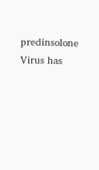predinsolone Virus has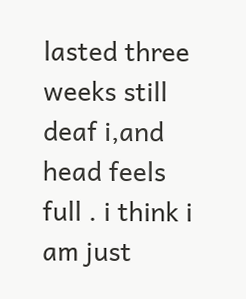lasted three weeks still deaf i,and head feels full . i think i am just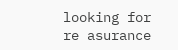looking for re asurance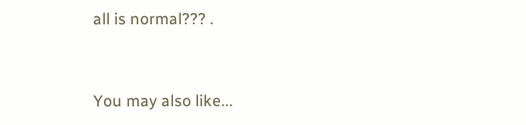all is normal??? .


You may also like...